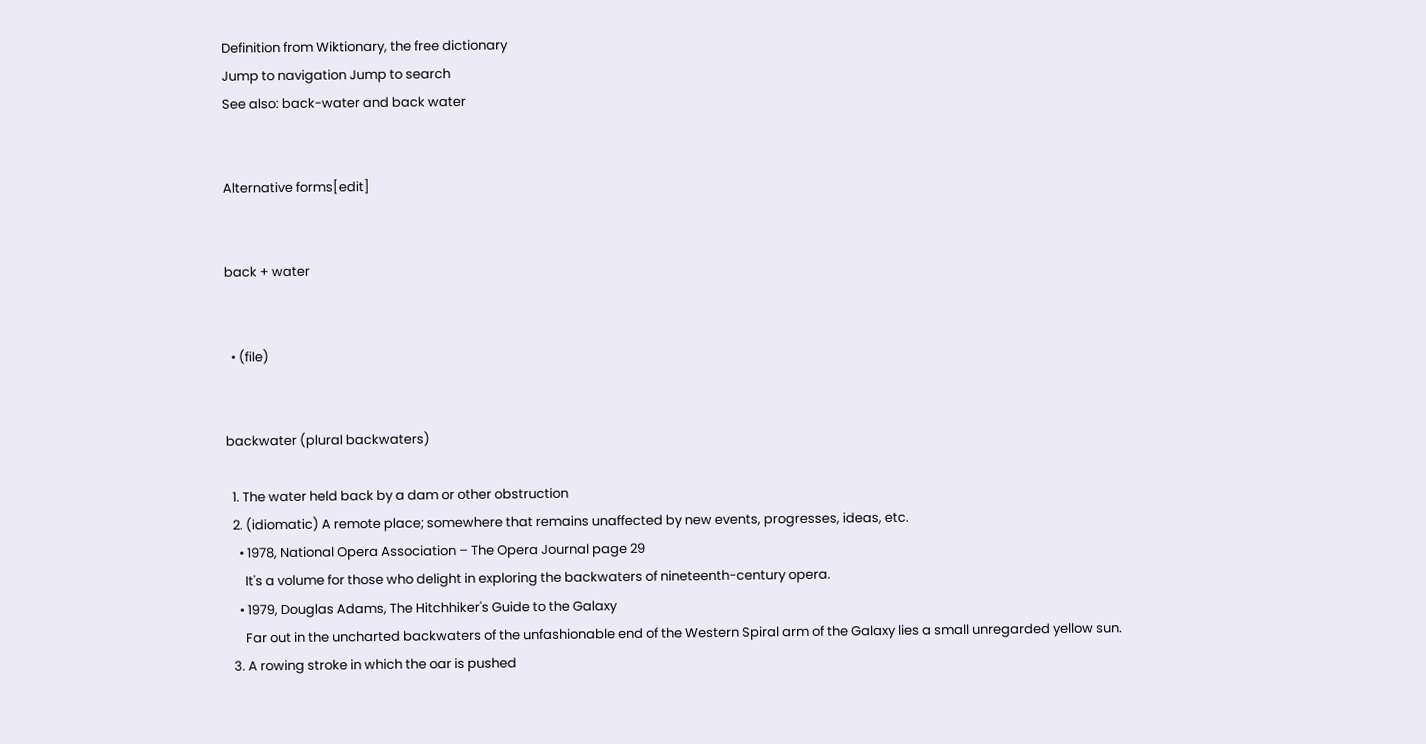Definition from Wiktionary, the free dictionary
Jump to navigation Jump to search
See also: back-water and back water


Alternative forms[edit]


back + water


  • (file)


backwater (plural backwaters)

  1. The water held back by a dam or other obstruction
  2. (idiomatic) A remote place; somewhere that remains unaffected by new events, progresses, ideas, etc.
    • 1978, National Opera Association – The Opera Journal page 29
      It's a volume for those who delight in exploring the backwaters of nineteenth-century opera.
    • 1979, Douglas Adams, The Hitchhiker's Guide to the Galaxy
      Far out in the uncharted backwaters of the unfashionable end of the Western Spiral arm of the Galaxy lies a small unregarded yellow sun.
  3. A rowing stroke in which the oar is pushed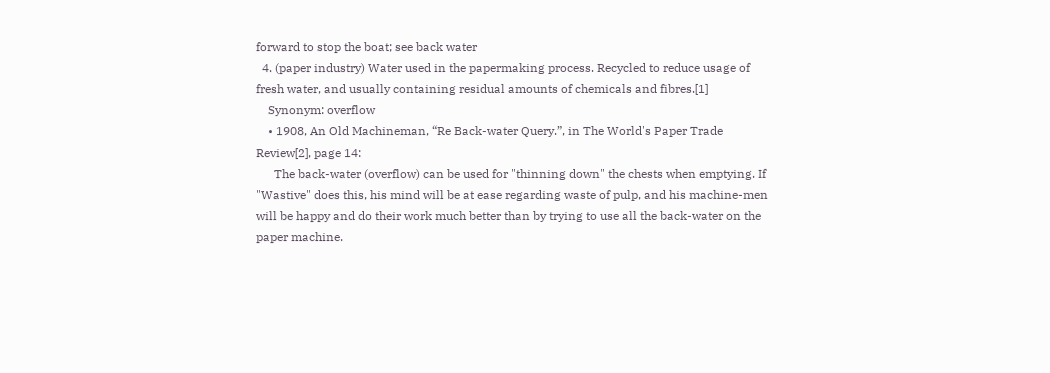forward to stop the boat; see back water
  4. (paper industry) Water used in the papermaking process. Recycled to reduce usage of fresh water, and usually containing residual amounts of chemicals and fibres.[1]
    Synonym: overflow
    • 1908, An Old Machineman, “Re Back-water Query.”, in The World's Paper Trade Review[2], page 14:
      The back-water (overflow) can be used for "thinning down" the chests when emptying. If "Wastive" does this, his mind will be at ease regarding waste of pulp, and his machine-men will be happy and do their work much better than by trying to use all the back-water on the paper machine.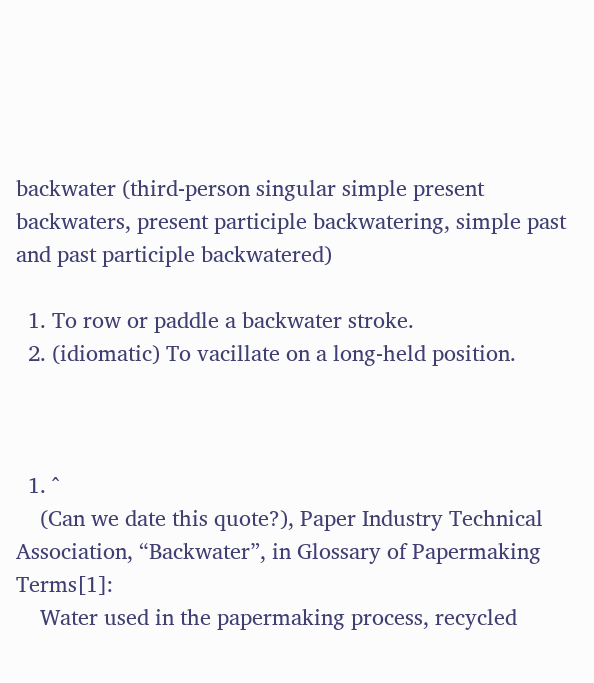backwater (third-person singular simple present backwaters, present participle backwatering, simple past and past participle backwatered)

  1. To row or paddle a backwater stroke.
  2. (idiomatic) To vacillate on a long-held position.



  1. ^
    (Can we date this quote?), Paper Industry Technical Association, “Backwater”, in Glossary of Papermaking Terms[1]:
    Water used in the papermaking process, recycled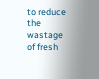to reduce the wastage of fresh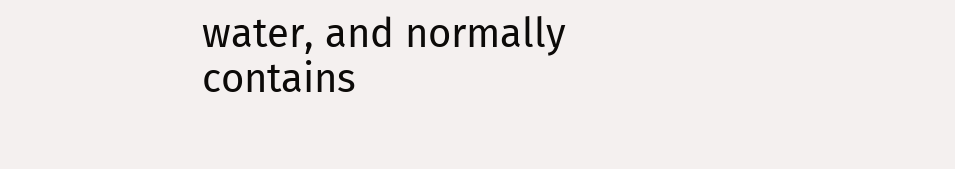water, and normally contains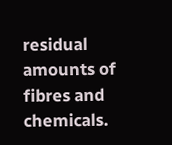residual amounts of fibres and chemicals.